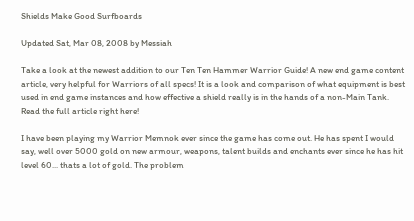Shields Make Good Surfboards

Updated Sat, Mar 08, 2008 by Messiah

Take a look at the newest addition to our Ten Ten Hammer Warrior Guide! A new end game content article, very helpful for Warriors of all specs! It is a look and comparison of what equipment is best used in end game instances and how effective a shield really is in the hands of a non-Main Tank. Read the full article right here!

I have been playing my Warrior Memnok ever since the game has come out. He has spent I would say, well over 5000 gold on new armour, weapons, talent builds and enchants ever since he has hit level 60... thats a lot of gold. The problem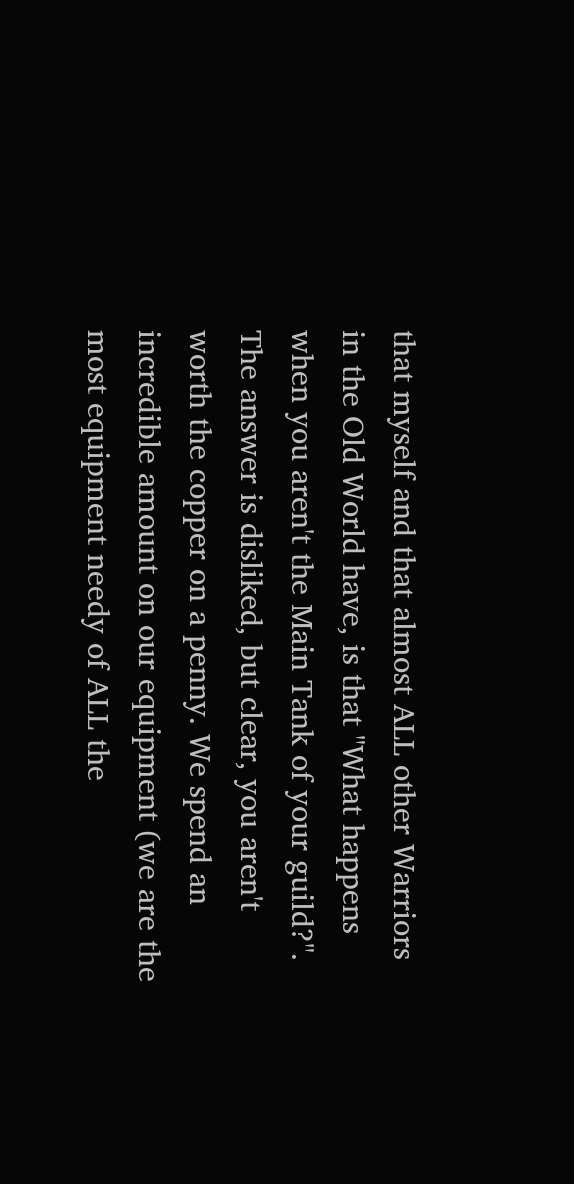that myself and that almost ALL other Warriors in the Old World have, is that "What happens when you aren't the Main Tank of your guild?". The answer is disliked, but clear, you aren't worth the copper on a penny. We spend an incredible amount on our equipment (we are the most equipment needy of ALL the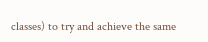classes) to try and achieve the same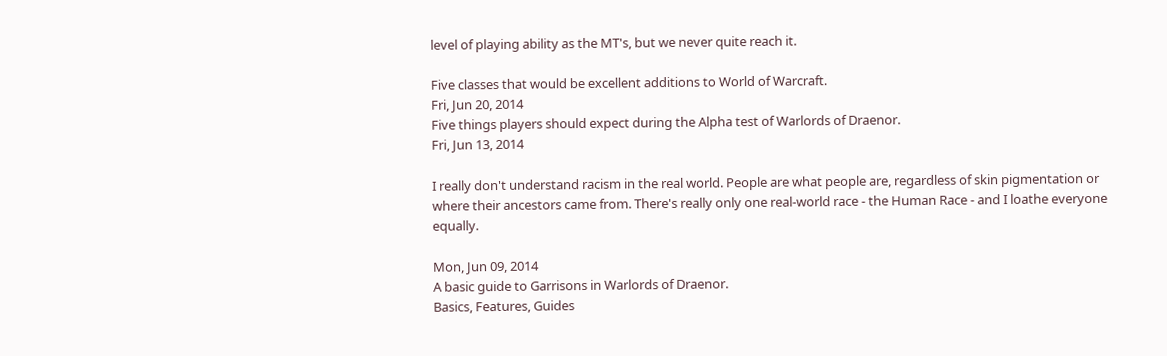level of playing ability as the MT's, but we never quite reach it.

Five classes that would be excellent additions to World of Warcraft.
Fri, Jun 20, 2014
Five things players should expect during the Alpha test of Warlords of Draenor.
Fri, Jun 13, 2014

I really don't understand racism in the real world. People are what people are, regardless of skin pigmentation or where their ancestors came from. There's really only one real-world race - the Human Race - and I loathe everyone equally.

Mon, Jun 09, 2014
A basic guide to Garrisons in Warlords of Draenor.
Basics, Features, Guides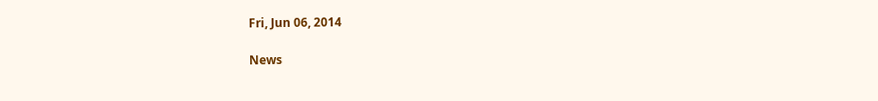Fri, Jun 06, 2014

News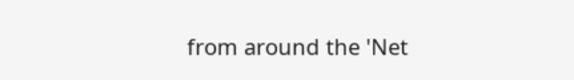from around the 'Net